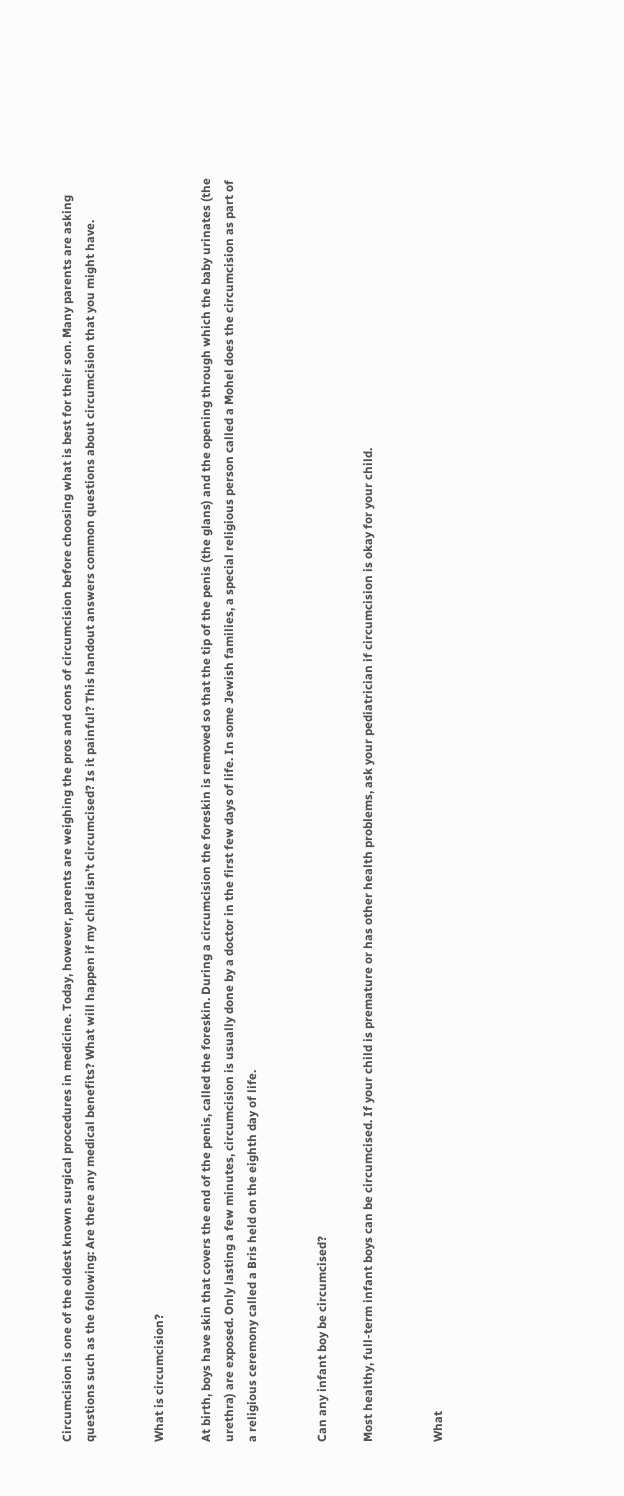Circumcision is one of the oldest known surgical procedures in medicine. Today, however, parents are weighing the pros and cons of circumcision before choosing what is best for their son. Many parents are asking questions such as the following: Are there any medical benefits? What will happen if my child isn’t circumcised? Is it painful? This handout answers common questions about circumcision that you might have.


What is circumcision?

At birth, boys have skin that covers the end of the penis, called the foreskin. During a circumcision the foreskin is removed so that the tip of the penis (the glans) and the opening through which the baby urinates (the urethra) are exposed. Only lasting a few minutes, circumcision is usually done by a doctor in the first few days of life. In some Jewish families, a special religious person called a Mohel does the circumcision as part of a religious ceremony called a Bris held on the eighth day of life.


Can any infant boy be circumcised?

Most healthy, full-term infant boys can be circumcised. If your child is premature or has other health problems, ask your pediatrician if circumcision is okay for your child.


What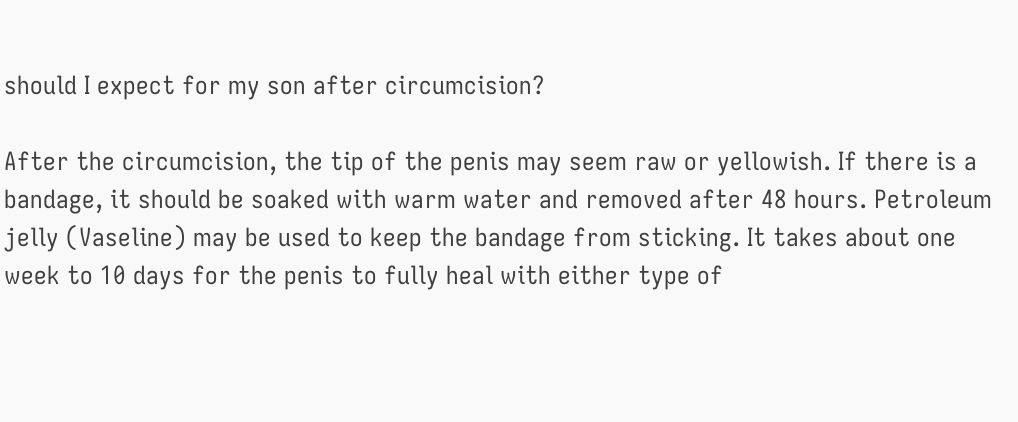should I expect for my son after circumcision?

After the circumcision, the tip of the penis may seem raw or yellowish. If there is a bandage, it should be soaked with warm water and removed after 48 hours. Petroleum jelly (Vaseline) may be used to keep the bandage from sticking. It takes about one week to 10 days for the penis to fully heal with either type of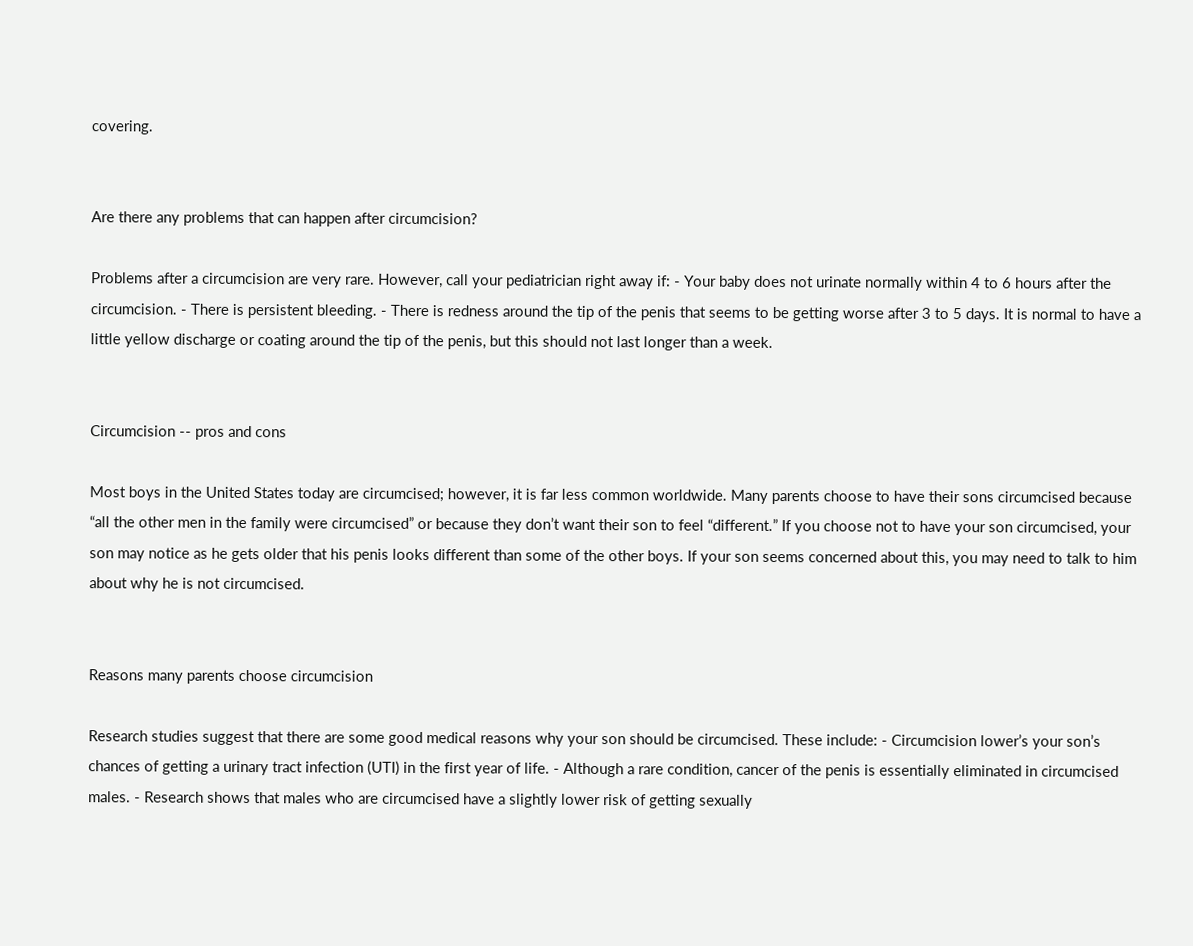covering.


Are there any problems that can happen after circumcision?

Problems after a circumcision are very rare. However, call your pediatrician right away if: - Your baby does not urinate normally within 4 to 6 hours after the circumcision. - There is persistent bleeding. - There is redness around the tip of the penis that seems to be getting worse after 3 to 5 days. It is normal to have a little yellow discharge or coating around the tip of the penis, but this should not last longer than a week.


Circumcision -- pros and cons

Most boys in the United States today are circumcised; however, it is far less common worldwide. Many parents choose to have their sons circumcised because “all the other men in the family were circumcised” or because they don’t want their son to feel “different.” If you choose not to have your son circumcised, your son may notice as he gets older that his penis looks different than some of the other boys. If your son seems concerned about this, you may need to talk to him about why he is not circumcised.


Reasons many parents choose circumcision

Research studies suggest that there are some good medical reasons why your son should be circumcised. These include: - Circumcision lower’s your son’s chances of getting a urinary tract infection (UTI) in the first year of life. - Although a rare condition, cancer of the penis is essentially eliminated in circumcised males. - Research shows that males who are circumcised have a slightly lower risk of getting sexually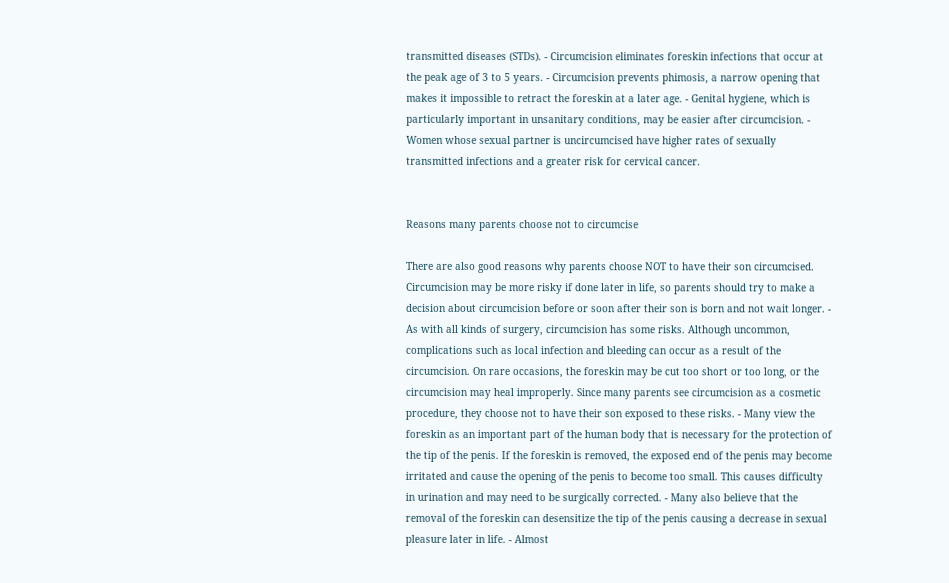transmitted diseases (STDs). - Circumcision eliminates foreskin infections that occur at the peak age of 3 to 5 years. - Circumcision prevents phimosis, a narrow opening that makes it impossible to retract the foreskin at a later age. - Genital hygiene, which is particularly important in unsanitary conditions, may be easier after circumcision. - Women whose sexual partner is uncircumcised have higher rates of sexually transmitted infections and a greater risk for cervical cancer.


Reasons many parents choose not to circumcise

There are also good reasons why parents choose NOT to have their son circumcised. Circumcision may be more risky if done later in life, so parents should try to make a decision about circumcision before or soon after their son is born and not wait longer. - As with all kinds of surgery, circumcision has some risks. Although uncommon, complications such as local infection and bleeding can occur as a result of the circumcision. On rare occasions, the foreskin may be cut too short or too long, or the circumcision may heal improperly. Since many parents see circumcision as a cosmetic procedure, they choose not to have their son exposed to these risks. - Many view the foreskin as an important part of the human body that is necessary for the protection of the tip of the penis. If the foreskin is removed, the exposed end of the penis may become irritated and cause the opening of the penis to become too small. This causes difficulty in urination and may need to be surgically corrected. - Many also believe that the removal of the foreskin can desensitize the tip of the penis causing a decrease in sexual pleasure later in life. - Almost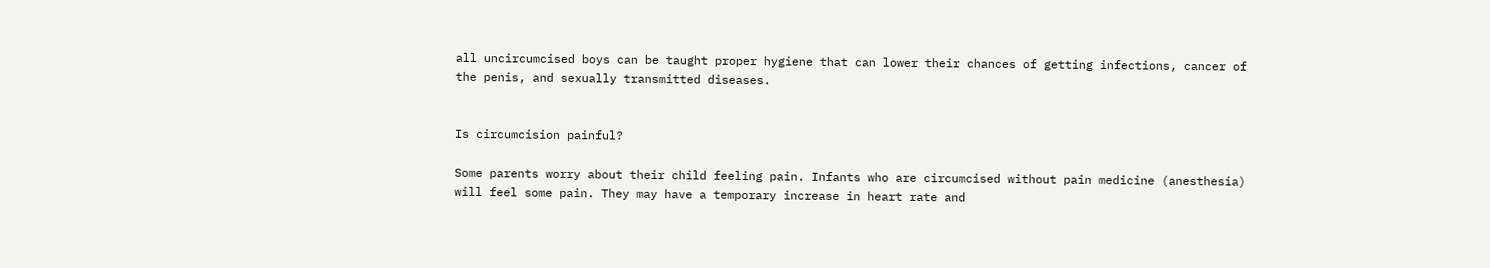all uncircumcised boys can be taught proper hygiene that can lower their chances of getting infections, cancer of the penis, and sexually transmitted diseases.


Is circumcision painful?

Some parents worry about their child feeling pain. Infants who are circumcised without pain medicine (anesthesia) will feel some pain. They may have a temporary increase in heart rate and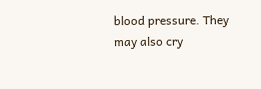blood pressure. They may also cry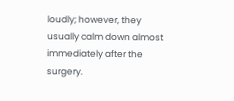loudly; however, they usually calm down almost immediately after the surgery.